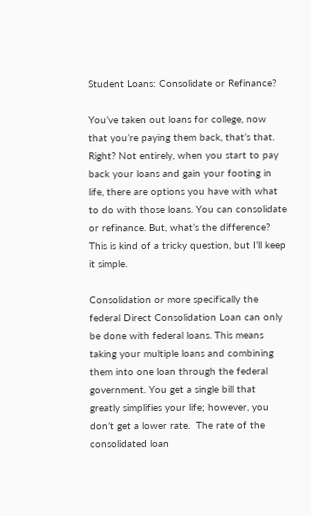Student Loans: Consolidate or Refinance?

You’ve taken out loans for college, now that you’re paying them back, that’s that. Right? Not entirely, when you start to pay back your loans and gain your footing in life, there are options you have with what to do with those loans. You can consolidate or refinance. But, what’s the difference? This is kind of a tricky question, but I’ll keep it simple.

Consolidation or more specifically the federal Direct Consolidation Loan can only be done with federal loans. This means taking your multiple loans and combining them into one loan through the federal government. You get a single bill that greatly simplifies your life; however, you don’t get a lower rate.  The rate of the consolidated loan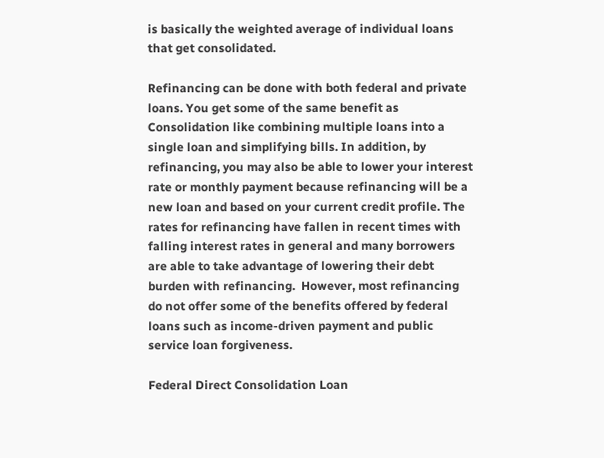is basically the weighted average of individual loans that get consolidated.

Refinancing can be done with both federal and private loans. You get some of the same benefit as Consolidation like combining multiple loans into a single loan and simplifying bills. In addition, by refinancing, you may also be able to lower your interest rate or monthly payment because refinancing will be a new loan and based on your current credit profile. The rates for refinancing have fallen in recent times with falling interest rates in general and many borrowers are able to take advantage of lowering their debt burden with refinancing.  However, most refinancing do not offer some of the benefits offered by federal loans such as income-driven payment and public service loan forgiveness.

Federal Direct Consolidation Loan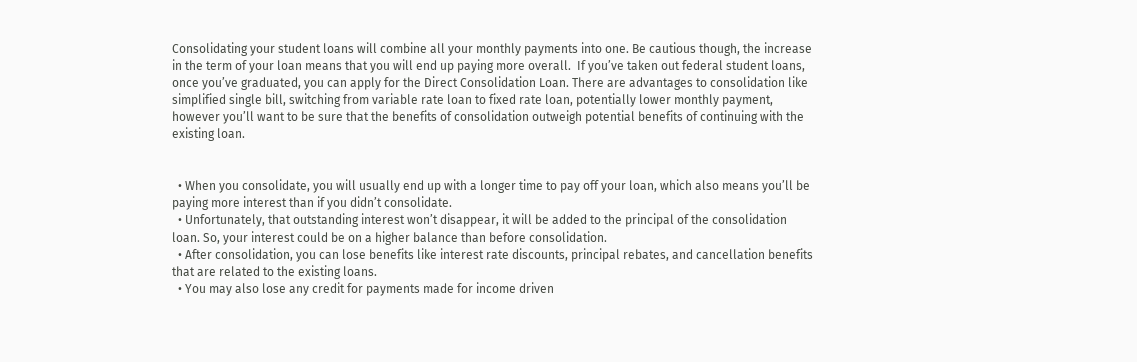Consolidating your student loans will combine all your monthly payments into one. Be cautious though, the increase in the term of your loan means that you will end up paying more overall.  If you’ve taken out federal student loans, once you’ve graduated, you can apply for the Direct Consolidation Loan. There are advantages to consolidation like simplified single bill, switching from variable rate loan to fixed rate loan, potentially lower monthly payment, however you’ll want to be sure that the benefits of consolidation outweigh potential benefits of continuing with the existing loan.


  • When you consolidate, you will usually end up with a longer time to pay off your loan, which also means you’ll be paying more interest than if you didn’t consolidate.
  • Unfortunately, that outstanding interest won’t disappear, it will be added to the principal of the consolidation loan. So, your interest could be on a higher balance than before consolidation.
  • After consolidation, you can lose benefits like interest rate discounts, principal rebates, and cancellation benefits that are related to the existing loans.
  • You may also lose any credit for payments made for income driven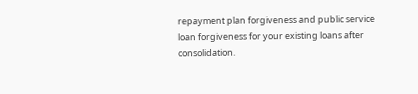repayment plan forgiveness and public service loan forgiveness for your existing loans after consolidation.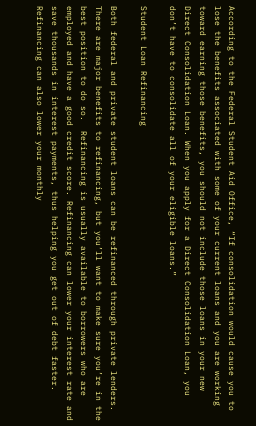According to the Federal Student Aid Office, “If consolidation would cause you to lose the benefits associated with some of your current loans and you are working toward earning those benefits, you should not include those loans in your new Direct Consolidation Loan. When you apply for a Direct Consolidation Loan, you don’t have to consolidate all of your eligible loans.”

Student Loan Refinancing

Both federal and private student loans can be refinanced through private lenders.  There are major benefits to refinancing, but you’ll want to make sure you’re in the best position to do so.  Refinancing is usually available to borrowers who are employed and have a good credit score. Refinancing can lower your interest rate and save thousands in interest payments, thus helping you get out of debt faster.  Refinancing can also lower your monthly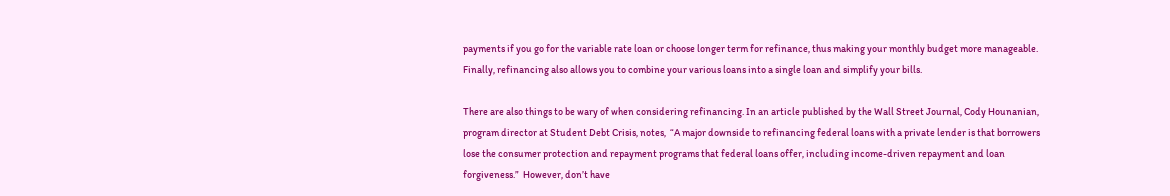payments if you go for the variable rate loan or choose longer term for refinance, thus making your monthly budget more manageable.  Finally, refinancing also allows you to combine your various loans into a single loan and simplify your bills.

There are also things to be wary of when considering refinancing. In an article published by the Wall Street Journal, Cody Hounanian, program director at Student Debt Crisis, notes,  “A major downside to refinancing federal loans with a private lender is that borrowers lose the consumer protection and repayment programs that federal loans offer, including income-driven repayment and loan forgiveness.”  However, don’t have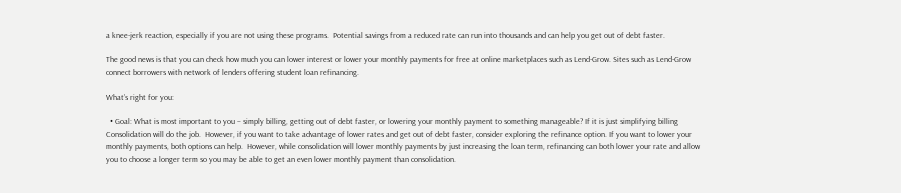a knee-jerk reaction, especially if you are not using these programs.  Potential savings from a reduced rate can run into thousands and can help you get out of debt faster.

The good news is that you can check how much you can lower interest or lower your monthly payments for free at online marketplaces such as Lend-Grow. Sites such as Lend-Grow connect borrowers with network of lenders offering student loan refinancing.

What’s right for you:

  • Goal: What is most important to you – simply billing, getting out of debt faster, or lowering your monthly payment to something manageable? If it is just simplifying billing Consolidation will do the job.  However, if you want to take advantage of lower rates and get out of debt faster, consider exploring the refinance option. If you want to lower your monthly payments, both options can help.  However, while consolidation will lower monthly payments by just increasing the loan term, refinancing can both lower your rate and allow you to choose a longer term so you may be able to get an even lower monthly payment than consolidation.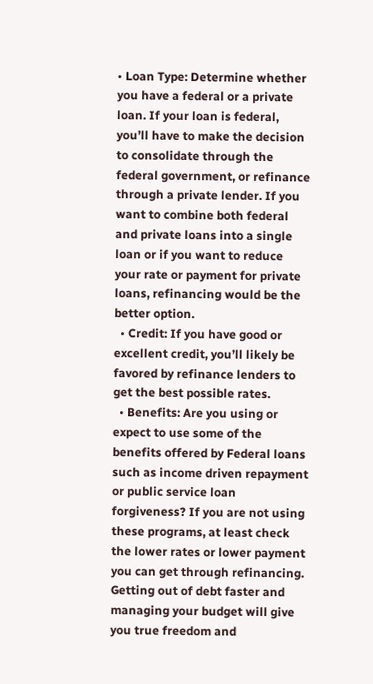• Loan Type: Determine whether you have a federal or a private loan. If your loan is federal, you’ll have to make the decision to consolidate through the federal government, or refinance through a private lender. If you want to combine both federal and private loans into a single loan or if you want to reduce your rate or payment for private loans, refinancing would be the better option.
  • Credit: If you have good or excellent credit, you’ll likely be favored by refinance lenders to get the best possible rates.
  • Benefits: Are you using or expect to use some of the benefits offered by Federal loans such as income driven repayment or public service loan forgiveness? If you are not using these programs, at least check the lower rates or lower payment you can get through refinancing. Getting out of debt faster and managing your budget will give you true freedom and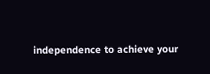independence to achieve your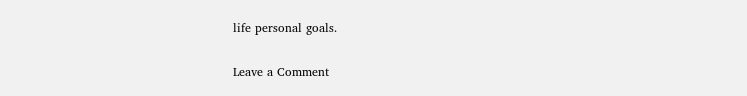life personal goals.

Leave a Comment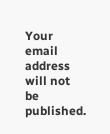Your email address will not be published.